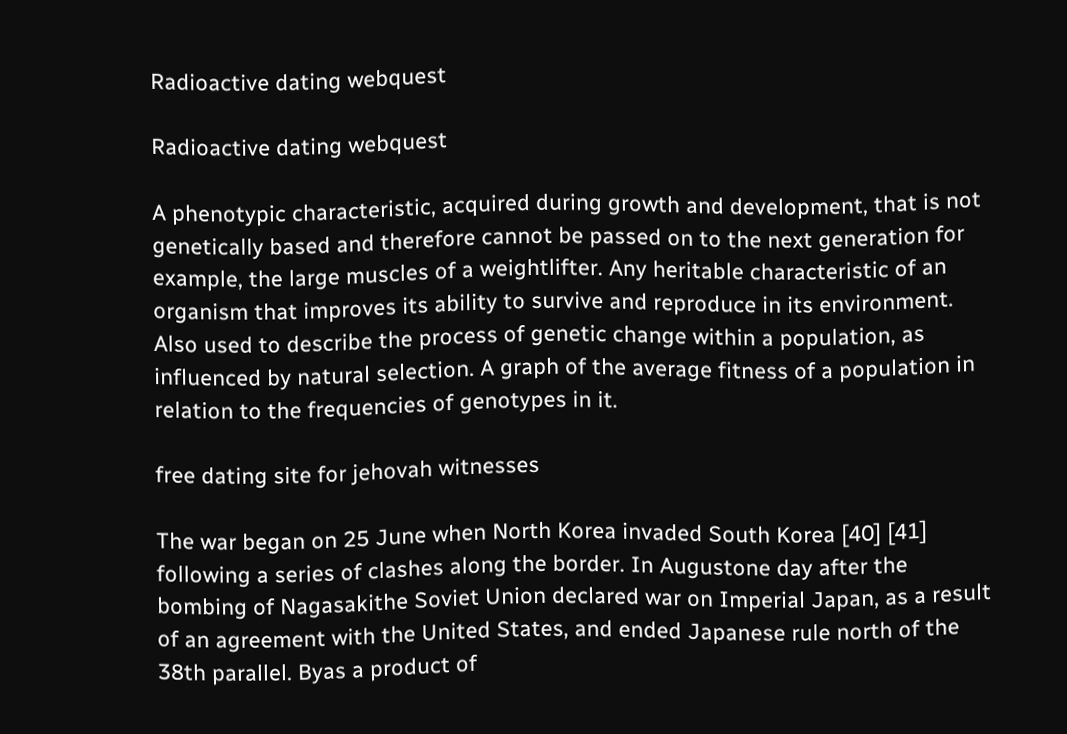Radioactive dating webquest

Radioactive dating webquest

A phenotypic characteristic, acquired during growth and development, that is not genetically based and therefore cannot be passed on to the next generation for example, the large muscles of a weightlifter. Any heritable characteristic of an organism that improves its ability to survive and reproduce in its environment. Also used to describe the process of genetic change within a population, as influenced by natural selection. A graph of the average fitness of a population in relation to the frequencies of genotypes in it.

free dating site for jehovah witnesses

The war began on 25 June when North Korea invaded South Korea [40] [41] following a series of clashes along the border. In Augustone day after the bombing of Nagasakithe Soviet Union declared war on Imperial Japan, as a result of an agreement with the United States, and ended Japanese rule north of the 38th parallel. Byas a product of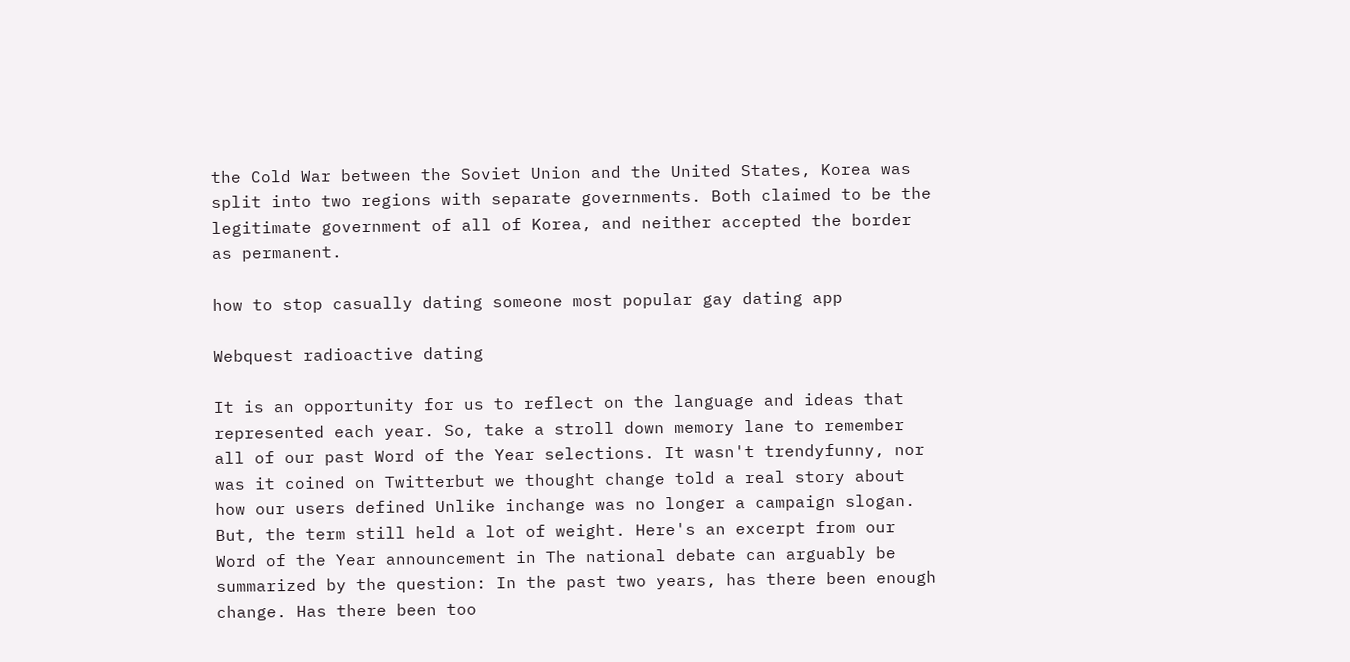the Cold War between the Soviet Union and the United States, Korea was split into two regions with separate governments. Both claimed to be the legitimate government of all of Korea, and neither accepted the border as permanent.

how to stop casually dating someone most popular gay dating app

Webquest radioactive dating

It is an opportunity for us to reflect on the language and ideas that represented each year. So, take a stroll down memory lane to remember all of our past Word of the Year selections. It wasn't trendyfunny, nor was it coined on Twitterbut we thought change told a real story about how our users defined Unlike inchange was no longer a campaign slogan. But, the term still held a lot of weight. Here's an excerpt from our Word of the Year announcement in The national debate can arguably be summarized by the question: In the past two years, has there been enough change. Has there been too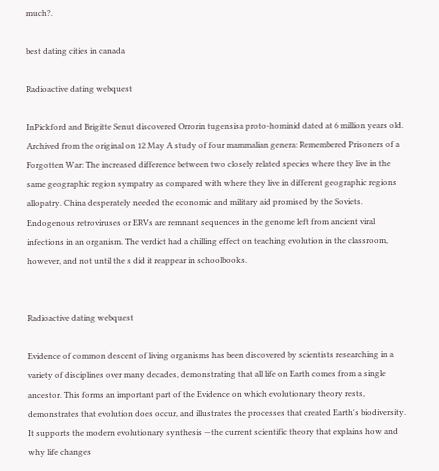much?.

best dating cities in canada

Radioactive dating webquest

InPickford and Brigitte Senut discovered Orrorin tugensisa proto-hominid dated at 6 million years old. Archived from the original on 12 May A study of four mammalian genera: Remembered Prisoners of a Forgotten War: The increased difference between two closely related species where they live in the same geographic region sympatry as compared with where they live in different geographic regions allopatry. China desperately needed the economic and military aid promised by the Soviets. Endogenous retroviruses or ERVs are remnant sequences in the genome left from ancient viral infections in an organism. The verdict had a chilling effect on teaching evolution in the classroom, however, and not until the s did it reappear in schoolbooks.


Radioactive dating webquest

Evidence of common descent of living organisms has been discovered by scientists researching in a variety of disciplines over many decades, demonstrating that all life on Earth comes from a single ancestor. This forms an important part of the Evidence on which evolutionary theory rests, demonstrates that evolution does occur, and illustrates the processes that created Earth's biodiversity. It supports the modern evolutionary synthesis —the current scientific theory that explains how and why life changes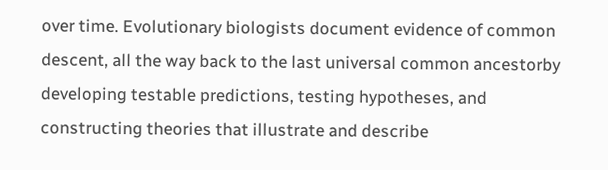over time. Evolutionary biologists document evidence of common descent, all the way back to the last universal common ancestorby developing testable predictions, testing hypotheses, and constructing theories that illustrate and describe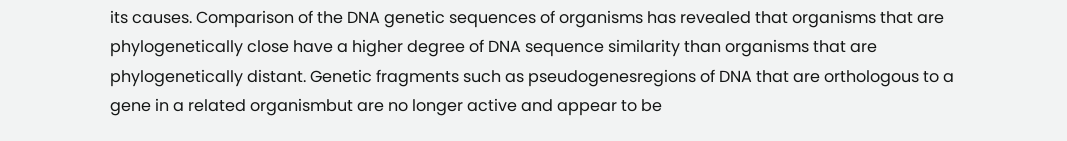its causes. Comparison of the DNA genetic sequences of organisms has revealed that organisms that are phylogenetically close have a higher degree of DNA sequence similarity than organisms that are phylogenetically distant. Genetic fragments such as pseudogenesregions of DNA that are orthologous to a gene in a related organismbut are no longer active and appear to be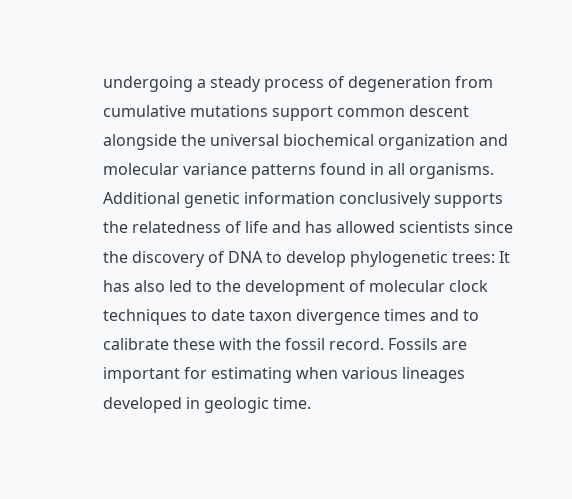undergoing a steady process of degeneration from cumulative mutations support common descent alongside the universal biochemical organization and molecular variance patterns found in all organisms. Additional genetic information conclusively supports the relatedness of life and has allowed scientists since the discovery of DNA to develop phylogenetic trees: It has also led to the development of molecular clock techniques to date taxon divergence times and to calibrate these with the fossil record. Fossils are important for estimating when various lineages developed in geologic time.